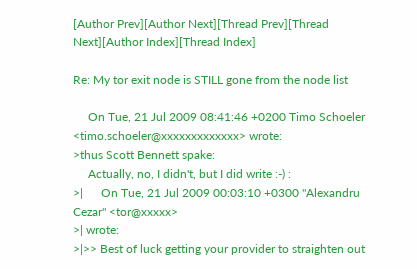[Author Prev][Author Next][Thread Prev][Thread Next][Author Index][Thread Index]

Re: My tor exit node is STILL gone from the node list

     On Tue, 21 Jul 2009 08:41:46 +0200 Timo Schoeler
<timo.schoeler@xxxxxxxxxxxxx> wrote:
>thus Scott Bennett spake:
     Actually, no, I didn't, but I did write :-) :
>|      On Tue, 21 Jul 2009 00:03:10 +0300 "Alexandru Cezar" <tor@xxxxx>
>| wrote:
>|>> Best of luck getting your provider to straighten out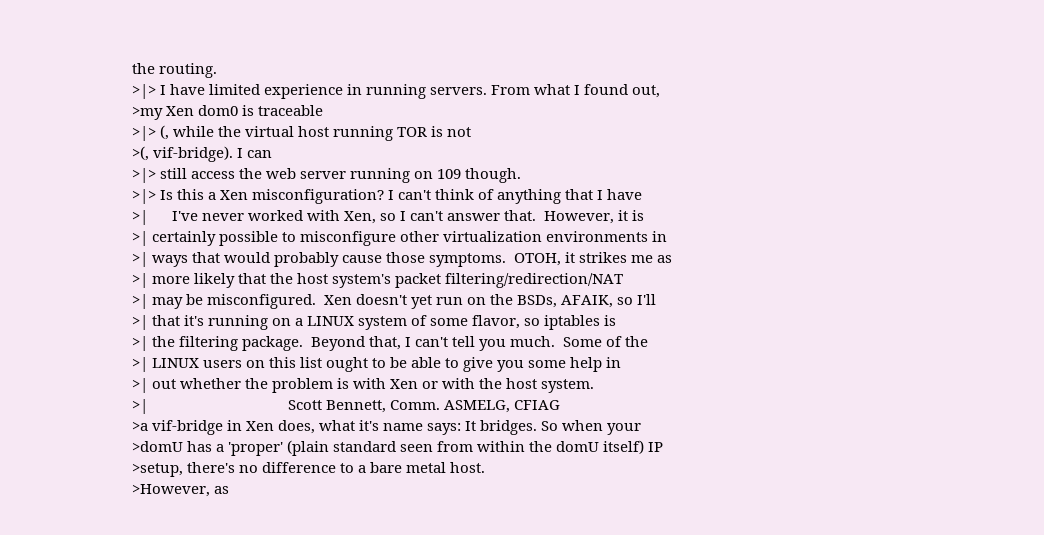the routing.
>|> I have limited experience in running servers. From what I found out,
>my Xen dom0 is traceable
>|> (, while the virtual host running TOR is not
>(, vif-bridge). I can
>|> still access the web server running on 109 though.
>|> Is this a Xen misconfiguration? I can't think of anything that I have
>|      I've never worked with Xen, so I can't answer that.  However, it is
>| certainly possible to misconfigure other virtualization environments in
>| ways that would probably cause those symptoms.  OTOH, it strikes me as
>| more likely that the host system's packet filtering/redirection/NAT
>| may be misconfigured.  Xen doesn't yet run on the BSDs, AFAIK, so I'll
>| that it's running on a LINUX system of some flavor, so iptables is
>| the filtering package.  Beyond that, I can't tell you much.  Some of the
>| LINUX users on this list ought to be able to give you some help in
>| out whether the problem is with Xen or with the host system.
>|                                   Scott Bennett, Comm. ASMELG, CFIAG
>a vif-bridge in Xen does, what it's name says: It bridges. So when your
>domU has a 'proper' (plain standard seen from within the domU itself) IP
>setup, there's no difference to a bare metal host.
>However, as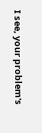I see, your problem's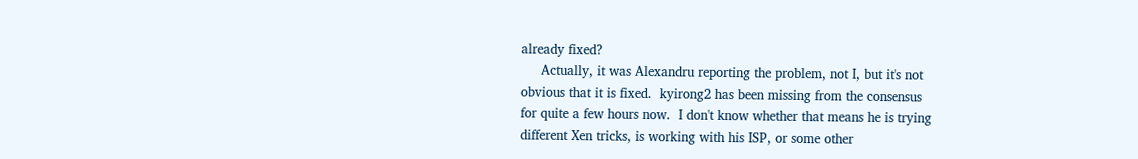already fixed?
     Actually, it was Alexandru reporting the problem, not I, but it's not
obvious that it is fixed.  kyirong2 has been missing from the consensus
for quite a few hours now.  I don't know whether that means he is trying
different Xen tricks, is working with his ISP, or some other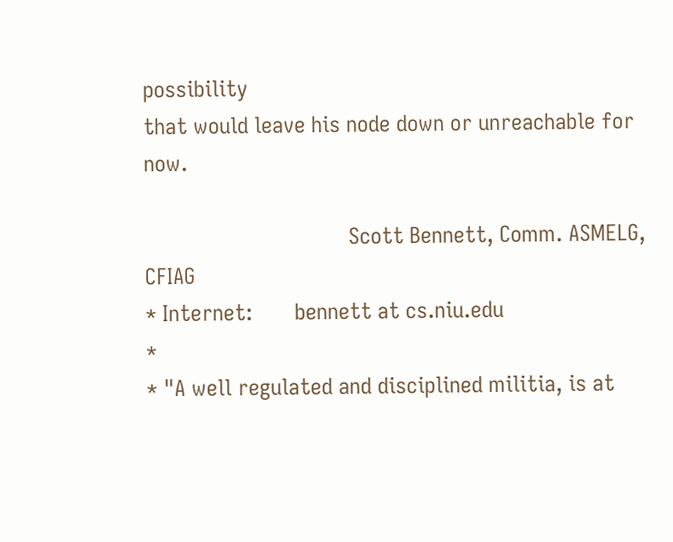possibility
that would leave his node down or unreachable for now.

                                  Scott Bennett, Comm. ASMELG, CFIAG
* Internet:       bennett at cs.niu.edu                              *
* "A well regulated and disciplined militia, is at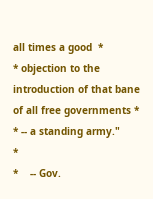all times a good  *
* objection to the introduction of that bane of all free governments *
* -- a standing army."                                               *
*    -- Gov.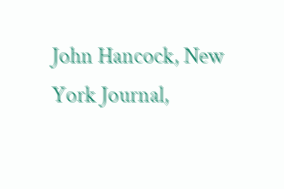John Hancock, New York Journal,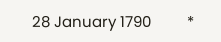28 January 1790         *